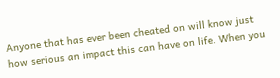Anyone that has ever been cheated on will know just how serious an impact this can have on life. When you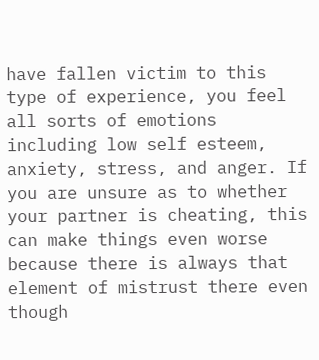have fallen victim to this type of experience, you feel all sorts of emotions including low self esteem, anxiety, stress, and anger. If you are unsure as to whether your partner is cheating, this can make things even worse because there is always that element of mistrust there even though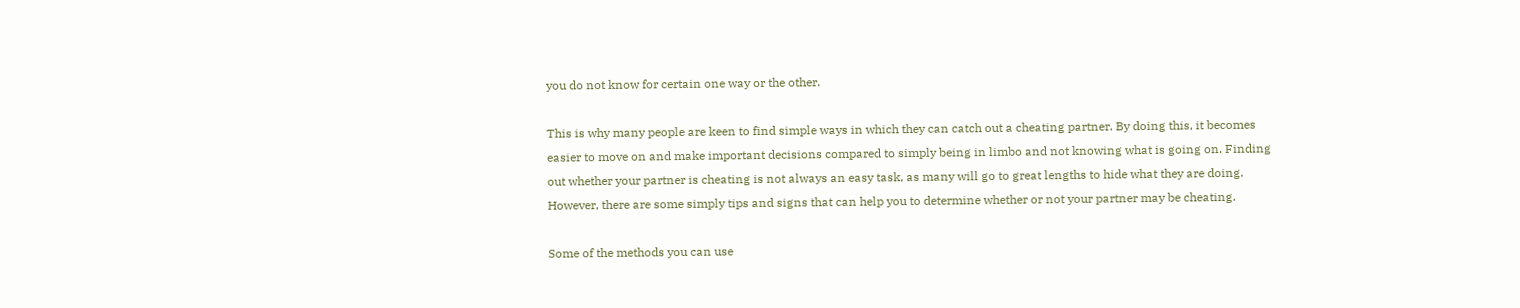you do not know for certain one way or the other.

This is why many people are keen to find simple ways in which they can catch out a cheating partner. By doing this, it becomes easier to move on and make important decisions compared to simply being in limbo and not knowing what is going on. Finding out whether your partner is cheating is not always an easy task, as many will go to great lengths to hide what they are doing. However, there are some simply tips and signs that can help you to determine whether or not your partner may be cheating.

Some of the methods you can use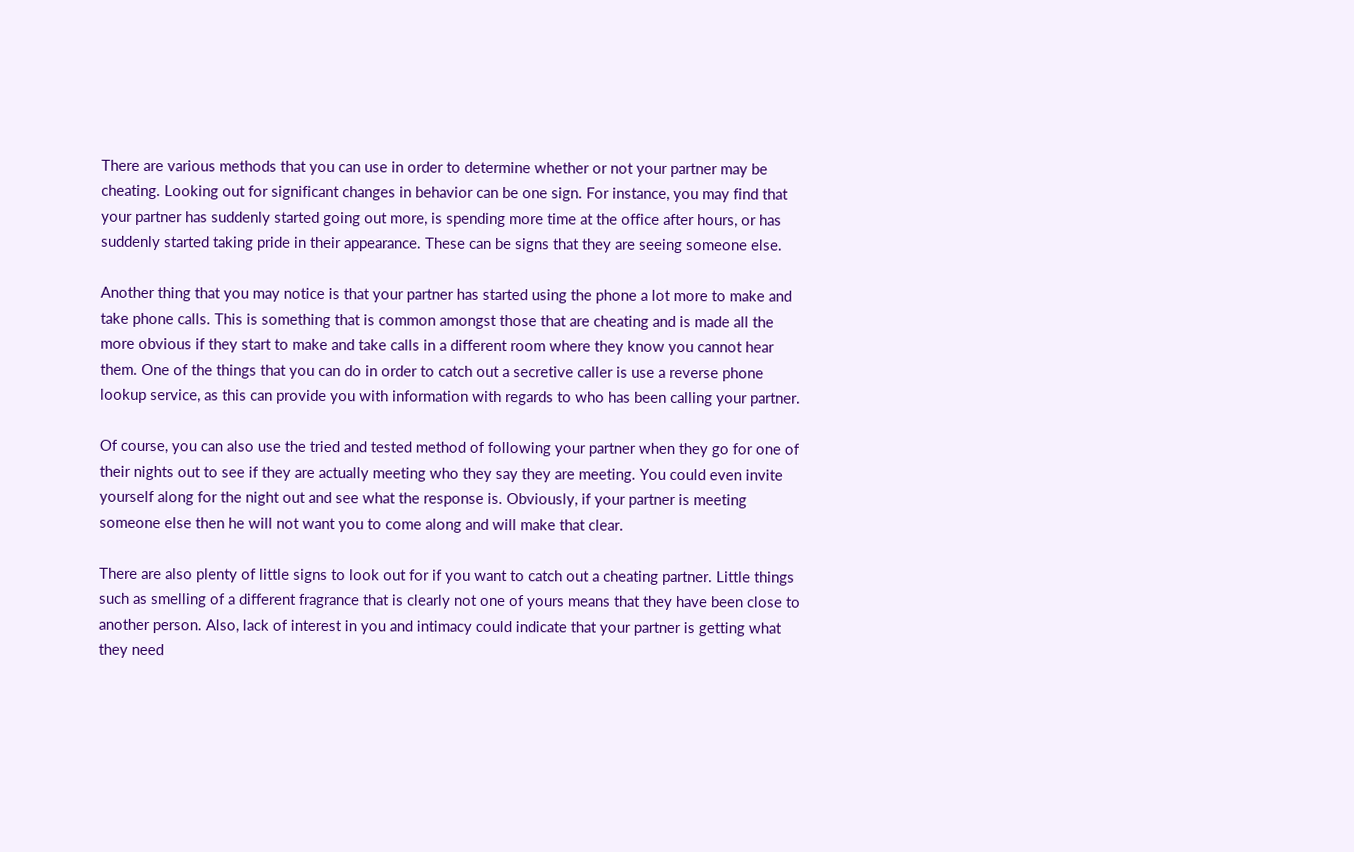There are various methods that you can use in order to determine whether or not your partner may be cheating. Looking out for significant changes in behavior can be one sign. For instance, you may find that your partner has suddenly started going out more, is spending more time at the office after hours, or has suddenly started taking pride in their appearance. These can be signs that they are seeing someone else.

Another thing that you may notice is that your partner has started using the phone a lot more to make and take phone calls. This is something that is common amongst those that are cheating and is made all the more obvious if they start to make and take calls in a different room where they know you cannot hear them. One of the things that you can do in order to catch out a secretive caller is use a reverse phone lookup service, as this can provide you with information with regards to who has been calling your partner.

Of course, you can also use the tried and tested method of following your partner when they go for one of their nights out to see if they are actually meeting who they say they are meeting. You could even invite yourself along for the night out and see what the response is. Obviously, if your partner is meeting someone else then he will not want you to come along and will make that clear.

There are also plenty of little signs to look out for if you want to catch out a cheating partner. Little things such as smelling of a different fragrance that is clearly not one of yours means that they have been close to another person. Also, lack of interest in you and intimacy could indicate that your partner is getting what they need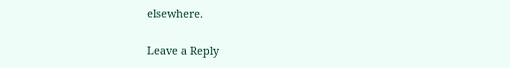elsewhere.

Leave a Reply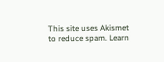This site uses Akismet to reduce spam. Learn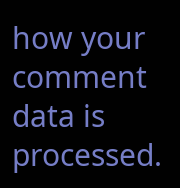how your comment data is processed.